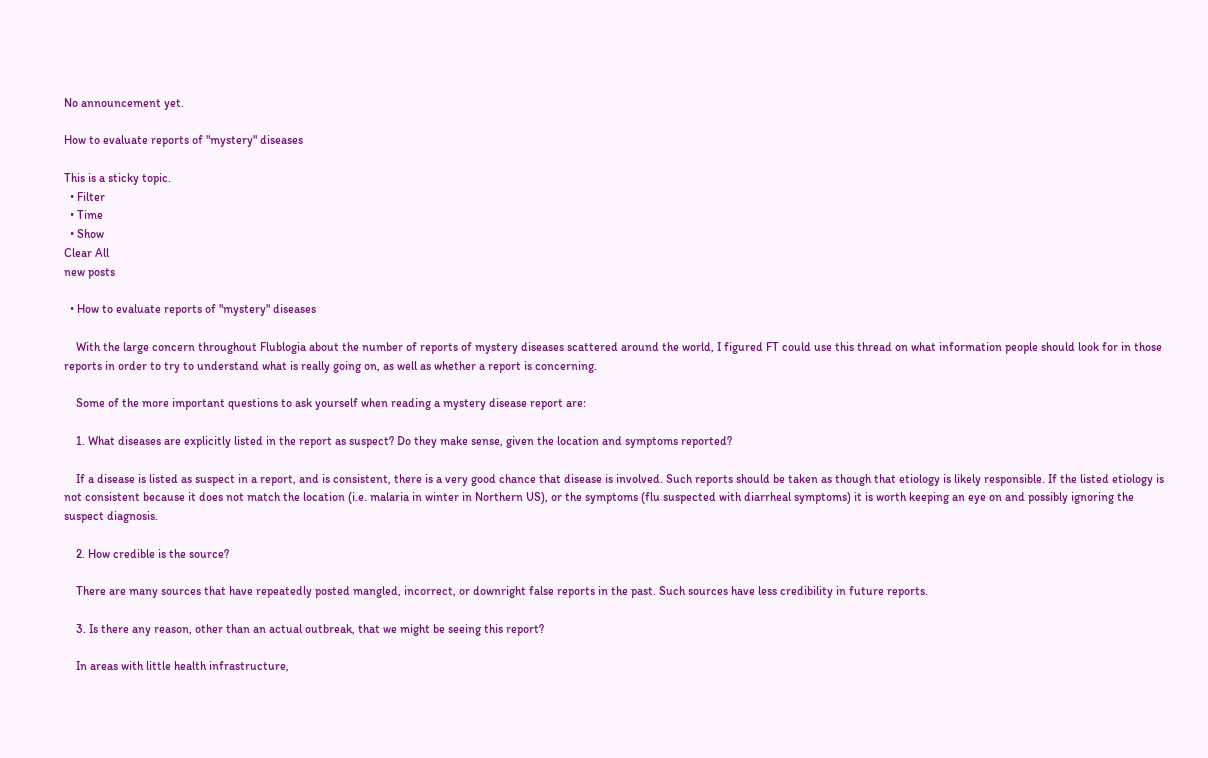No announcement yet.

How to evaluate reports of "mystery" diseases

This is a sticky topic.
  • Filter
  • Time
  • Show
Clear All
new posts

  • How to evaluate reports of "mystery" diseases

    With the large concern throughout Flublogia about the number of reports of mystery diseases scattered around the world, I figured FT could use this thread on what information people should look for in those reports in order to try to understand what is really going on, as well as whether a report is concerning.

    Some of the more important questions to ask yourself when reading a mystery disease report are:

    1. What diseases are explicitly listed in the report as suspect? Do they make sense, given the location and symptoms reported?

    If a disease is listed as suspect in a report, and is consistent, there is a very good chance that disease is involved. Such reports should be taken as though that etiology is likely responsible. If the listed etiology is not consistent because it does not match the location (i.e. malaria in winter in Northern US), or the symptoms (flu suspected with diarrheal symptoms) it is worth keeping an eye on and possibly ignoring the suspect diagnosis.

    2. How credible is the source?

    There are many sources that have repeatedly posted mangled, incorrect, or downright false reports in the past. Such sources have less credibility in future reports.

    3. Is there any reason, other than an actual outbreak, that we might be seeing this report?

    In areas with little health infrastructure,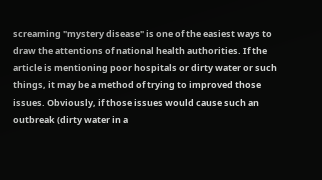screaming "mystery disease" is one of the easiest ways to draw the attentions of national health authorities. If the article is mentioning poor hospitals or dirty water or such things, it may be a method of trying to improved those issues. Obviously, if those issues would cause such an outbreak (dirty water in a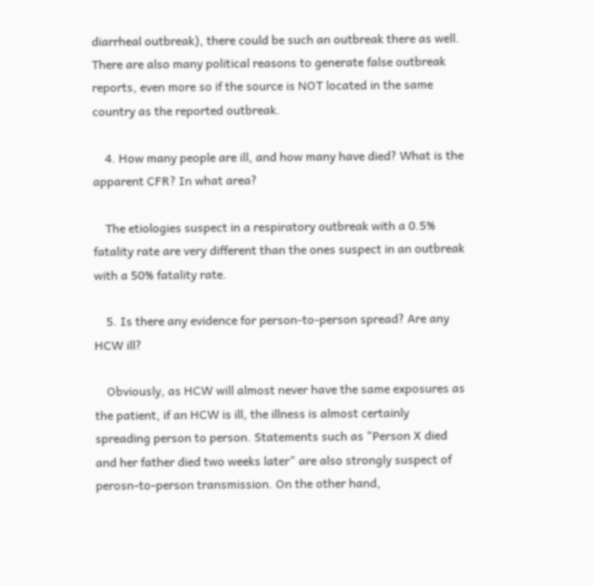diarrheal outbreak), there could be such an outbreak there as well. There are also many political reasons to generate false outbreak reports, even more so if the source is NOT located in the same country as the reported outbreak.

    4. How many people are ill, and how many have died? What is the apparent CFR? In what area?

    The etiologies suspect in a respiratory outbreak with a 0.5% fatality rate are very different than the ones suspect in an outbreak with a 50% fatality rate.

    5. Is there any evidence for person-to-person spread? Are any HCW ill?

    Obviously, as HCW will almost never have the same exposures as the patient, if an HCW is ill, the illness is almost certainly spreading person to person. Statements such as "Person X died and her father died two weeks later" are also strongly suspect of perosn-to-person transmission. On the other hand,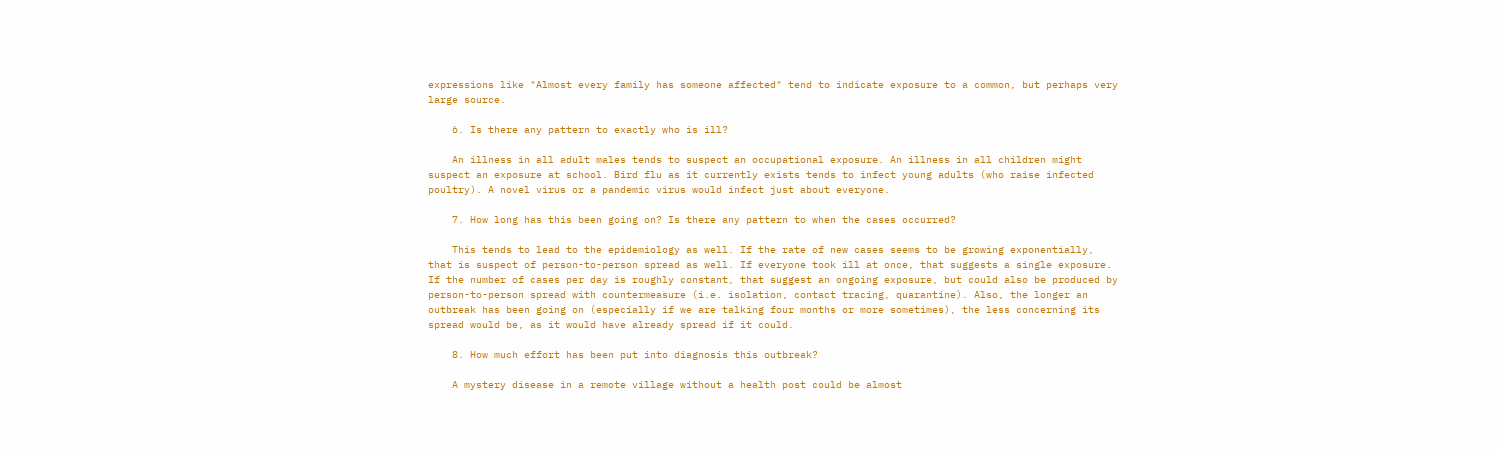expressions like "Almost every family has someone affected" tend to indicate exposure to a common, but perhaps very large source.

    6. Is there any pattern to exactly who is ill?

    An illness in all adult males tends to suspect an occupational exposure. An illness in all children might suspect an exposure at school. Bird flu as it currently exists tends to infect young adults (who raise infected poultry). A novel virus or a pandemic virus would infect just about everyone.

    7. How long has this been going on? Is there any pattern to when the cases occurred?

    This tends to lead to the epidemiology as well. If the rate of new cases seems to be growing exponentially, that is suspect of person-to-person spread as well. If everyone took ill at once, that suggests a single exposure. If the number of cases per day is roughly constant, that suggest an ongoing exposure, but could also be produced by person-to-person spread with countermeasure (i.e. isolation, contact tracing, quarantine). Also, the longer an outbreak has been going on (especially if we are talking four months or more sometimes), the less concerning its spread would be, as it would have already spread if it could.

    8. How much effort has been put into diagnosis this outbreak?

    A mystery disease in a remote village without a health post could be almost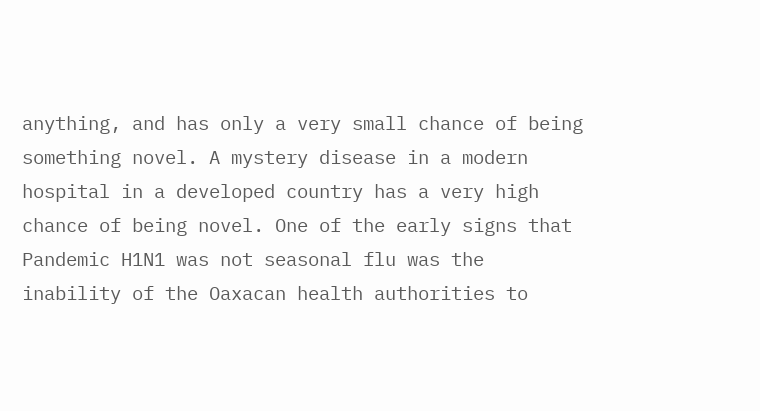anything, and has only a very small chance of being something novel. A mystery disease in a modern hospital in a developed country has a very high chance of being novel. One of the early signs that Pandemic H1N1 was not seasonal flu was the inability of the Oaxacan health authorities to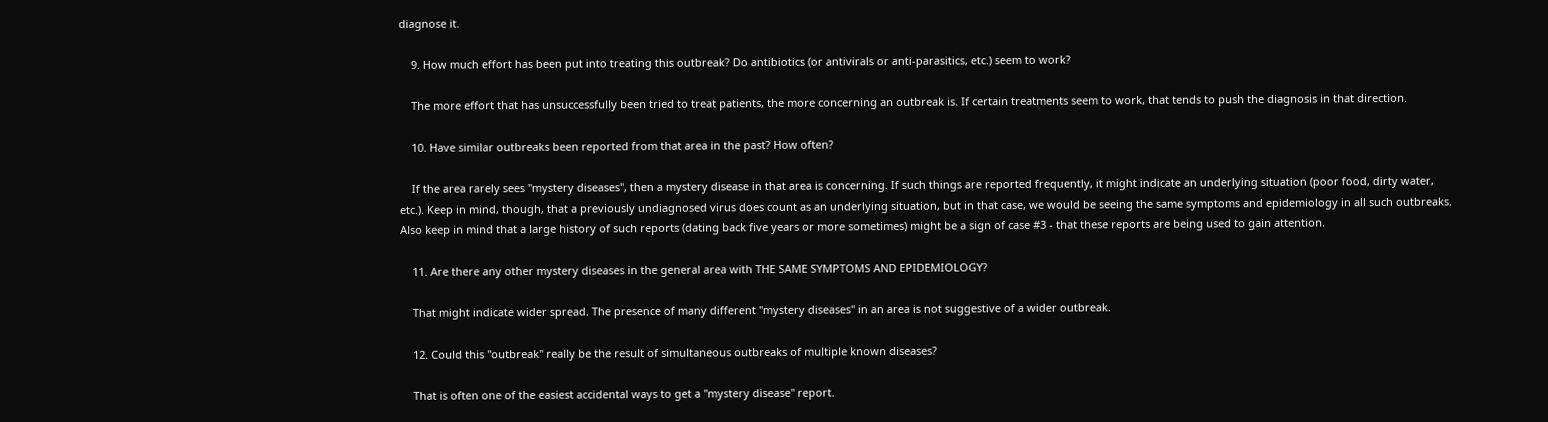diagnose it.

    9. How much effort has been put into treating this outbreak? Do antibiotics (or antivirals or anti-parasitics, etc.) seem to work?

    The more effort that has unsuccessfully been tried to treat patients, the more concerning an outbreak is. If certain treatments seem to work, that tends to push the diagnosis in that direction.

    10. Have similar outbreaks been reported from that area in the past? How often?

    If the area rarely sees "mystery diseases", then a mystery disease in that area is concerning. If such things are reported frequently, it might indicate an underlying situation (poor food, dirty water, etc.). Keep in mind, though, that a previously undiagnosed virus does count as an underlying situation, but in that case, we would be seeing the same symptoms and epidemiology in all such outbreaks. Also keep in mind that a large history of such reports (dating back five years or more sometimes) might be a sign of case #3 - that these reports are being used to gain attention.

    11. Are there any other mystery diseases in the general area with THE SAME SYMPTOMS AND EPIDEMIOLOGY?

    That might indicate wider spread. The presence of many different "mystery diseases" in an area is not suggestive of a wider outbreak.

    12. Could this "outbreak" really be the result of simultaneous outbreaks of multiple known diseases?

    That is often one of the easiest accidental ways to get a "mystery disease" report.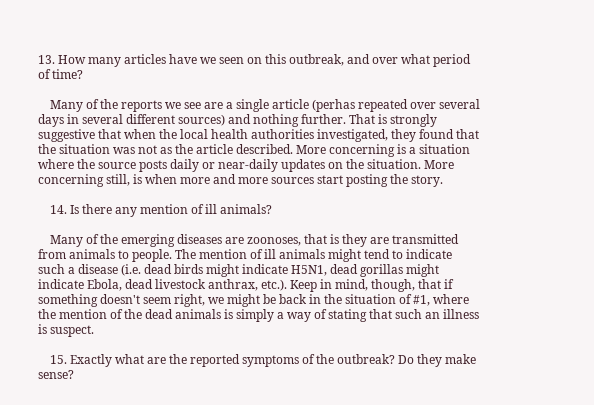13. How many articles have we seen on this outbreak, and over what period of time?

    Many of the reports we see are a single article (perhas repeated over several days in several different sources) and nothing further. That is strongly suggestive that when the local health authorities investigated, they found that the situation was not as the article described. More concerning is a situation where the source posts daily or near-daily updates on the situation. More concerning still, is when more and more sources start posting the story.

    14. Is there any mention of ill animals?

    Many of the emerging diseases are zoonoses, that is they are transmitted from animals to people. The mention of ill animals might tend to indicate such a disease (i.e. dead birds might indicate H5N1, dead gorillas might indicate Ebola, dead livestock anthrax, etc.). Keep in mind, though, that if something doesn't seem right, we might be back in the situation of #1, where the mention of the dead animals is simply a way of stating that such an illness is suspect.

    15. Exactly what are the reported symptoms of the outbreak? Do they make sense?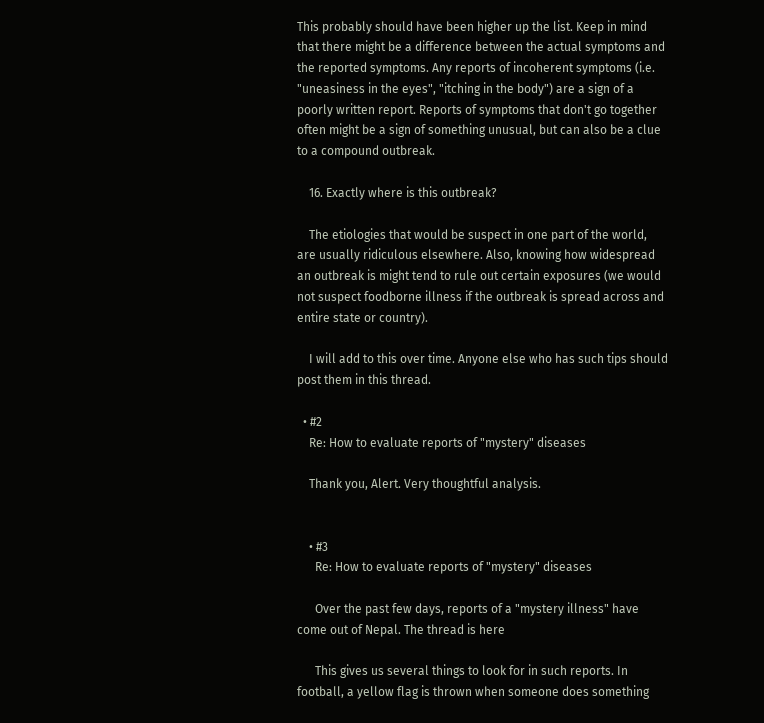This probably should have been higher up the list. Keep in mind that there might be a difference between the actual symptoms and the reported symptoms. Any reports of incoherent symptoms (i.e. "uneasiness in the eyes", "itching in the body") are a sign of a poorly written report. Reports of symptoms that don't go together often might be a sign of something unusual, but can also be a clue to a compound outbreak.

    16. Exactly where is this outbreak?

    The etiologies that would be suspect in one part of the world, are usually ridiculous elsewhere. Also, knowing how widespread an outbreak is might tend to rule out certain exposures (we would not suspect foodborne illness if the outbreak is spread across and entire state or country).

    I will add to this over time. Anyone else who has such tips should post them in this thread.

  • #2
    Re: How to evaluate reports of "mystery" diseases

    Thank you, Alert. Very thoughtful analysis.


    • #3
      Re: How to evaluate reports of "mystery" diseases

      Over the past few days, reports of a "mystery illness" have come out of Nepal. The thread is here

      This gives us several things to look for in such reports. In football, a yellow flag is thrown when someone does something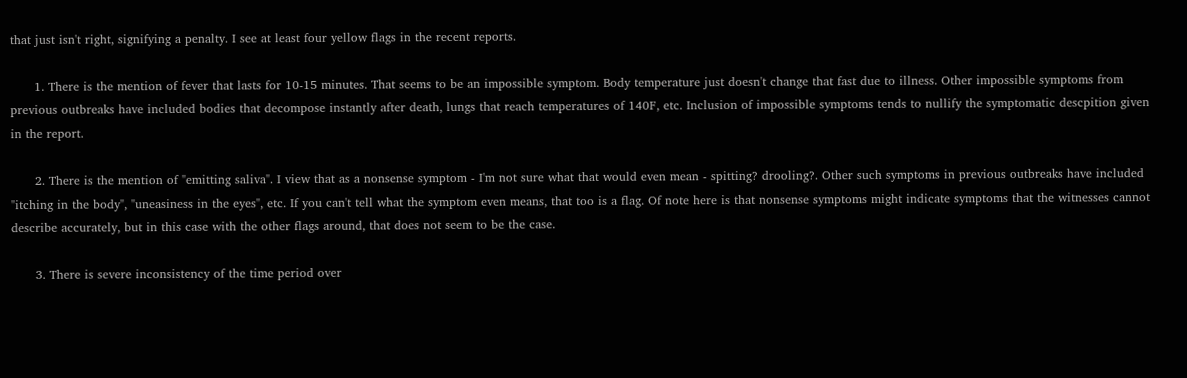that just isn't right, signifying a penalty. I see at least four yellow flags in the recent reports.

      1. There is the mention of fever that lasts for 10-15 minutes. That seems to be an impossible symptom. Body temperature just doesn't change that fast due to illness. Other impossible symptoms from previous outbreaks have included bodies that decompose instantly after death, lungs that reach temperatures of 140F, etc. Inclusion of impossible symptoms tends to nullify the symptomatic descpition given in the report.

      2. There is the mention of "emitting saliva". I view that as a nonsense symptom - I'm not sure what that would even mean - spitting? drooling?. Other such symptoms in previous outbreaks have included "itching in the body", "uneasiness in the eyes", etc. If you can't tell what the symptom even means, that too is a flag. Of note here is that nonsense symptoms might indicate symptoms that the witnesses cannot describe accurately, but in this case with the other flags around, that does not seem to be the case.

      3. There is severe inconsistency of the time period over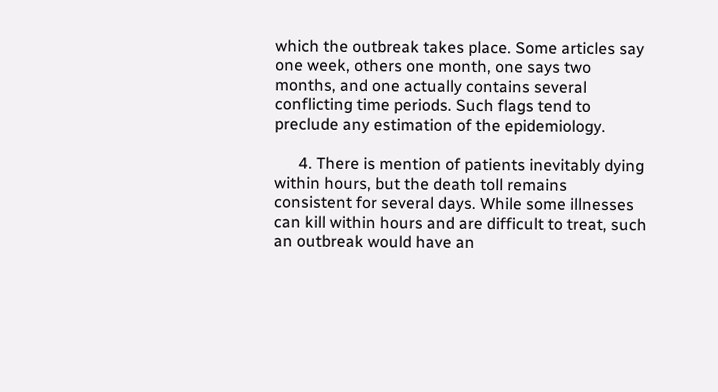which the outbreak takes place. Some articles say one week, others one month, one says two months, and one actually contains several conflicting time periods. Such flags tend to preclude any estimation of the epidemiology.

      4. There is mention of patients inevitably dying within hours, but the death toll remains consistent for several days. While some illnesses can kill within hours and are difficult to treat, such an outbreak would have an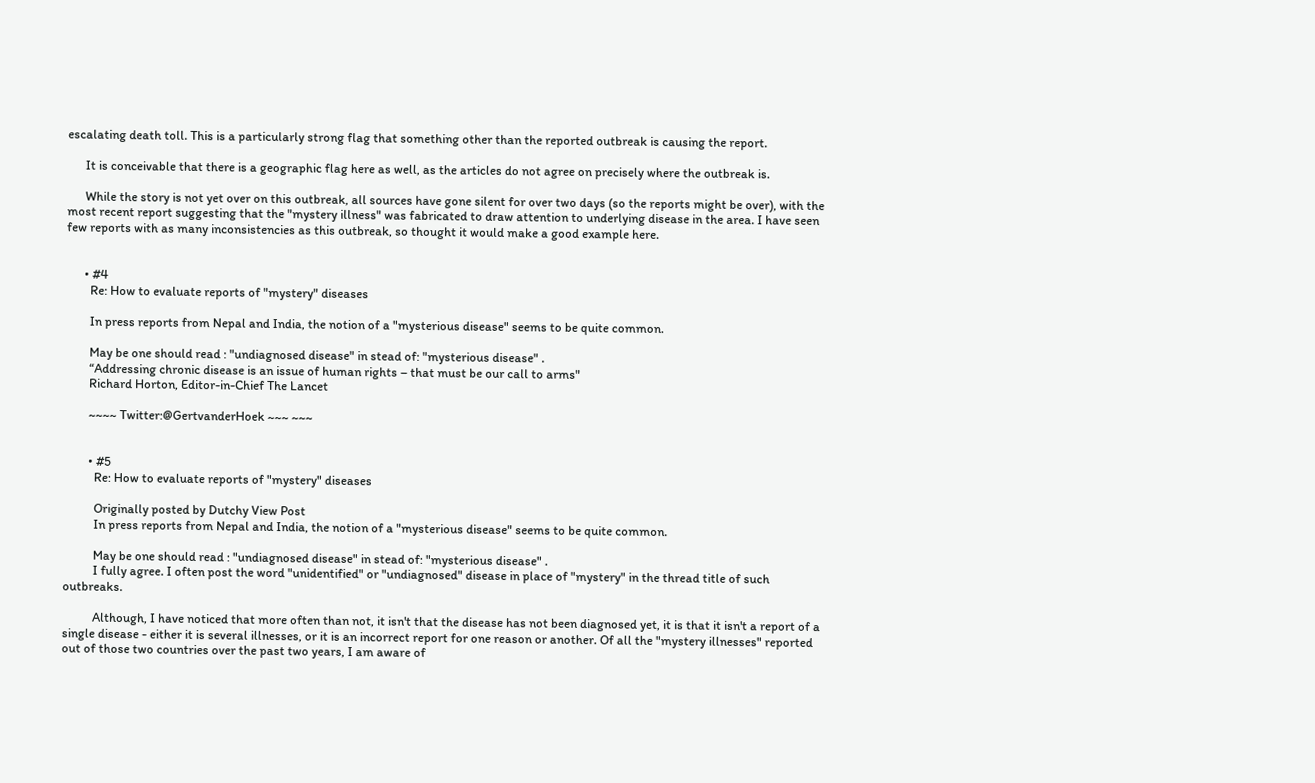escalating death toll. This is a particularly strong flag that something other than the reported outbreak is causing the report.

      It is conceivable that there is a geographic flag here as well, as the articles do not agree on precisely where the outbreak is.

      While the story is not yet over on this outbreak, all sources have gone silent for over two days (so the reports might be over), with the most recent report suggesting that the "mystery illness" was fabricated to draw attention to underlying disease in the area. I have seen few reports with as many inconsistencies as this outbreak, so thought it would make a good example here.


      • #4
        Re: How to evaluate reports of "mystery" diseases

        In press reports from Nepal and India, the notion of a "mysterious disease" seems to be quite common.

        May be one should read : "undiagnosed disease" in stead of: "mysterious disease" .
        “Addressing chronic disease is an issue of human rights – that must be our call to arms"
        Richard Horton, Editor-in-Chief The Lancet

        ~~~~ Twitter:@GertvanderHoek ~~~ ~~~


        • #5
          Re: How to evaluate reports of "mystery" diseases

          Originally posted by Dutchy View Post
          In press reports from Nepal and India, the notion of a "mysterious disease" seems to be quite common.

          May be one should read : "undiagnosed disease" in stead of: "mysterious disease" .
          I fully agree. I often post the word "unidentified" or "undiagnosed" disease in place of "mystery" in the thread title of such outbreaks.

          Although, I have noticed that more often than not, it isn't that the disease has not been diagnosed yet, it is that it isn't a report of a single disease - either it is several illnesses, or it is an incorrect report for one reason or another. Of all the "mystery illnesses" reported out of those two countries over the past two years, I am aware of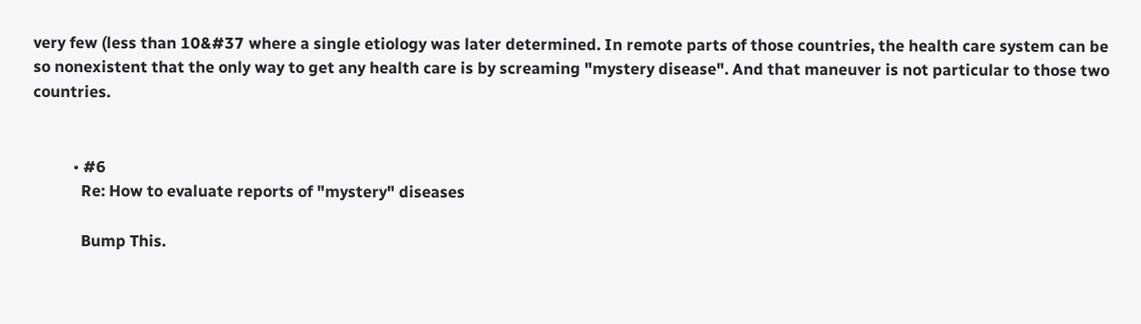very few (less than 10&#37 where a single etiology was later determined. In remote parts of those countries, the health care system can be so nonexistent that the only way to get any health care is by screaming "mystery disease". And that maneuver is not particular to those two countries.


          • #6
            Re: How to evaluate reports of "mystery" diseases

            Bump This.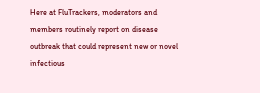Here at FluTrackers, moderators and members routinely report on disease outbreak that could represent new or novel infectious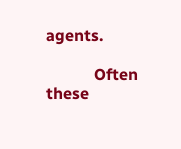agents.

            Often these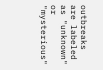outbreaks are labeled as "unknown" or "mysterious"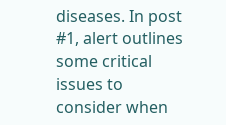diseases. In post #1, alert outlines some critical issues to consider when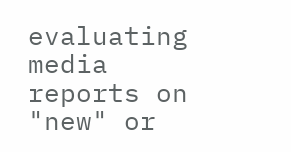evaluating media reports on "new" or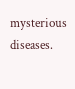mysterious diseases.